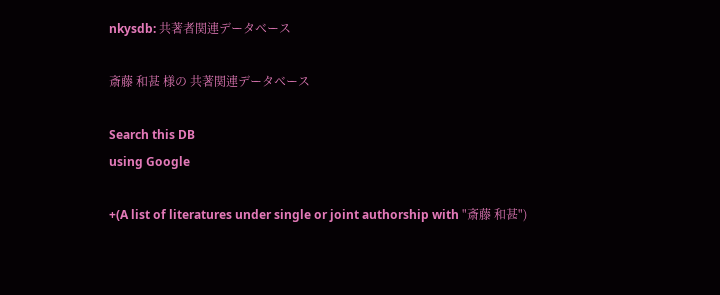nkysdb: 共著者関連データベース

斎藤 和甚 様の 共著関連データベース

Search this DB
using Google

+(A list of literatures under single or joint authorship with "斎藤 和甚")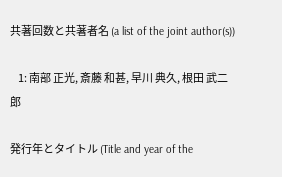共著回数と共著者名 (a list of the joint author(s))

    1: 南部 正光, 斎藤 和甚, 早川 典久, 根田 武二郎

発行年とタイトル (Title and year of the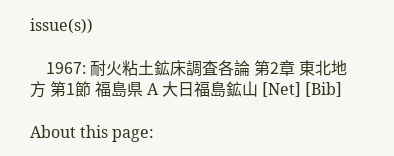issue(s))

    1967: 耐火粘土鉱床調査各論 第2章 東北地方 第1節 福島県 A 大日福島鉱山 [Net] [Bib]

About this page: